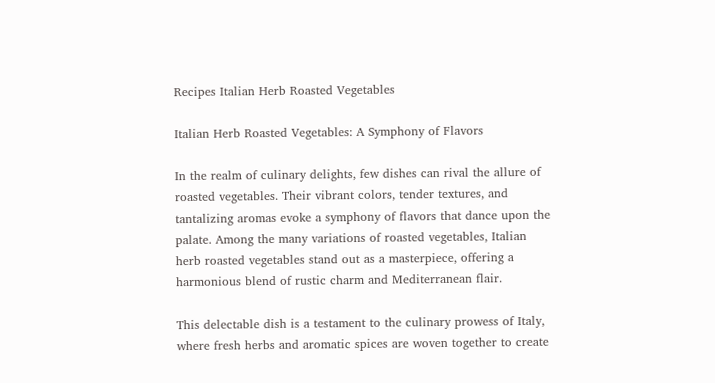Recipes Italian Herb Roasted Vegetables

Italian Herb Roasted Vegetables: A Symphony of Flavors

In the realm of culinary delights, few dishes can rival the allure of roasted vegetables. Their vibrant colors, tender textures, and tantalizing aromas evoke a symphony of flavors that dance upon the palate. Among the many variations of roasted vegetables, Italian herb roasted vegetables stand out as a masterpiece, offering a harmonious blend of rustic charm and Mediterranean flair.

This delectable dish is a testament to the culinary prowess of Italy, where fresh herbs and aromatic spices are woven together to create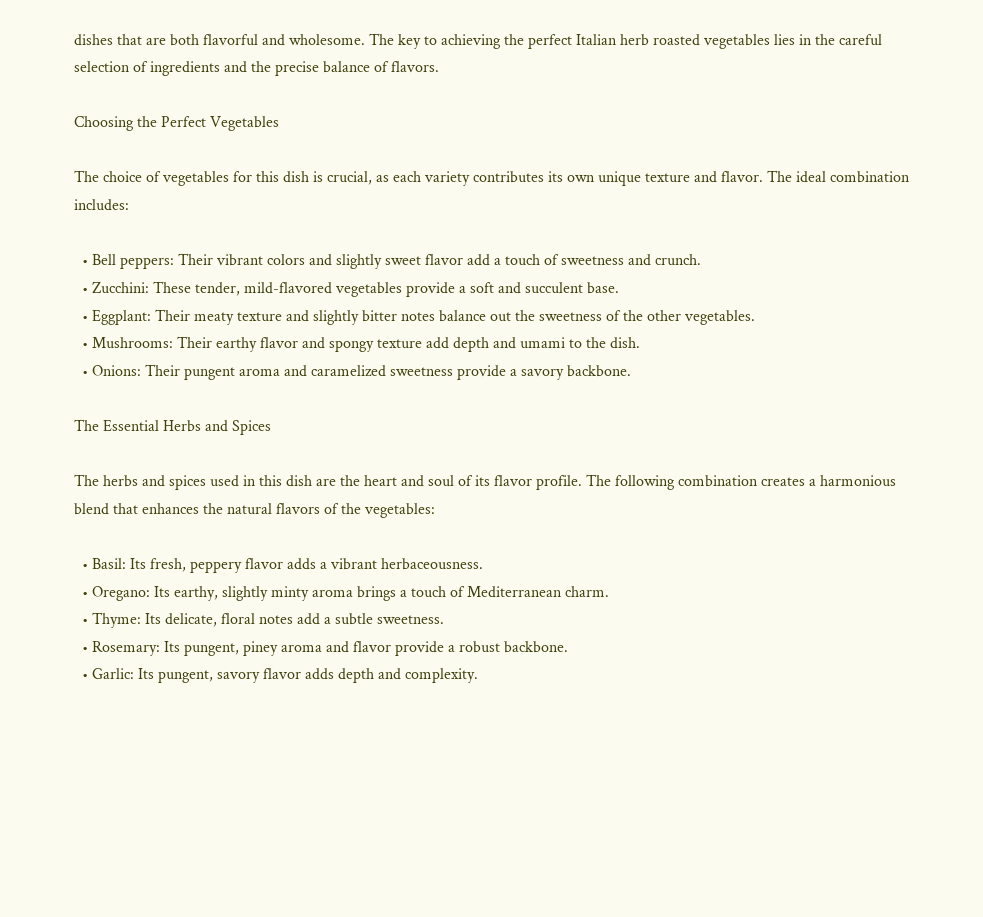dishes that are both flavorful and wholesome. The key to achieving the perfect Italian herb roasted vegetables lies in the careful selection of ingredients and the precise balance of flavors.

Choosing the Perfect Vegetables

The choice of vegetables for this dish is crucial, as each variety contributes its own unique texture and flavor. The ideal combination includes:

  • Bell peppers: Their vibrant colors and slightly sweet flavor add a touch of sweetness and crunch.
  • Zucchini: These tender, mild-flavored vegetables provide a soft and succulent base.
  • Eggplant: Their meaty texture and slightly bitter notes balance out the sweetness of the other vegetables.
  • Mushrooms: Their earthy flavor and spongy texture add depth and umami to the dish.
  • Onions: Their pungent aroma and caramelized sweetness provide a savory backbone.

The Essential Herbs and Spices

The herbs and spices used in this dish are the heart and soul of its flavor profile. The following combination creates a harmonious blend that enhances the natural flavors of the vegetables:

  • Basil: Its fresh, peppery flavor adds a vibrant herbaceousness.
  • Oregano: Its earthy, slightly minty aroma brings a touch of Mediterranean charm.
  • Thyme: Its delicate, floral notes add a subtle sweetness.
  • Rosemary: Its pungent, piney aroma and flavor provide a robust backbone.
  • Garlic: Its pungent, savory flavor adds depth and complexity.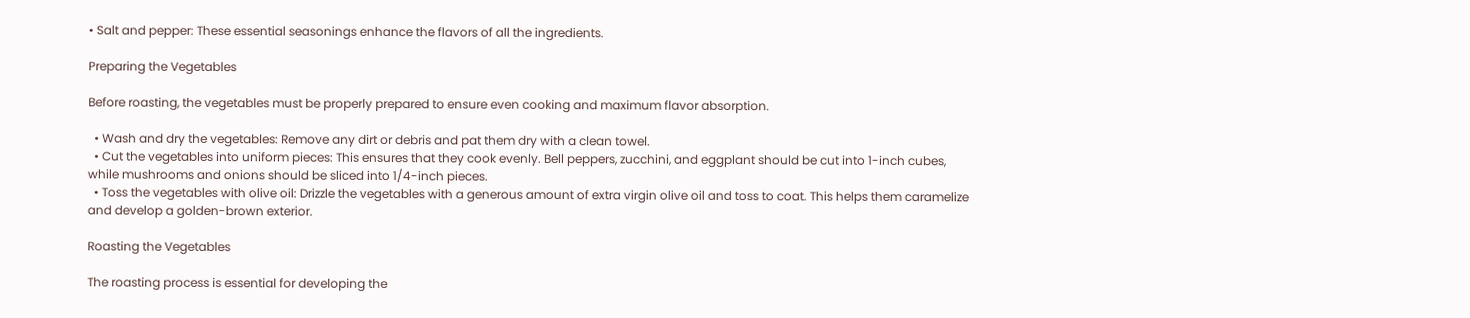• Salt and pepper: These essential seasonings enhance the flavors of all the ingredients.

Preparing the Vegetables

Before roasting, the vegetables must be properly prepared to ensure even cooking and maximum flavor absorption.

  • Wash and dry the vegetables: Remove any dirt or debris and pat them dry with a clean towel.
  • Cut the vegetables into uniform pieces: This ensures that they cook evenly. Bell peppers, zucchini, and eggplant should be cut into 1-inch cubes, while mushrooms and onions should be sliced into 1/4-inch pieces.
  • Toss the vegetables with olive oil: Drizzle the vegetables with a generous amount of extra virgin olive oil and toss to coat. This helps them caramelize and develop a golden-brown exterior.

Roasting the Vegetables

The roasting process is essential for developing the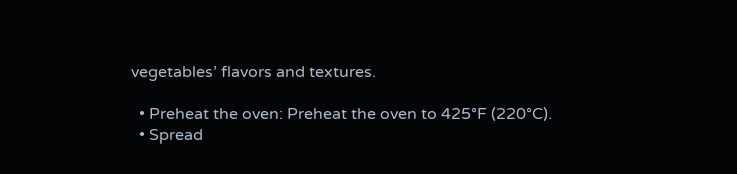vegetables’ flavors and textures.

  • Preheat the oven: Preheat the oven to 425°F (220°C).
  • Spread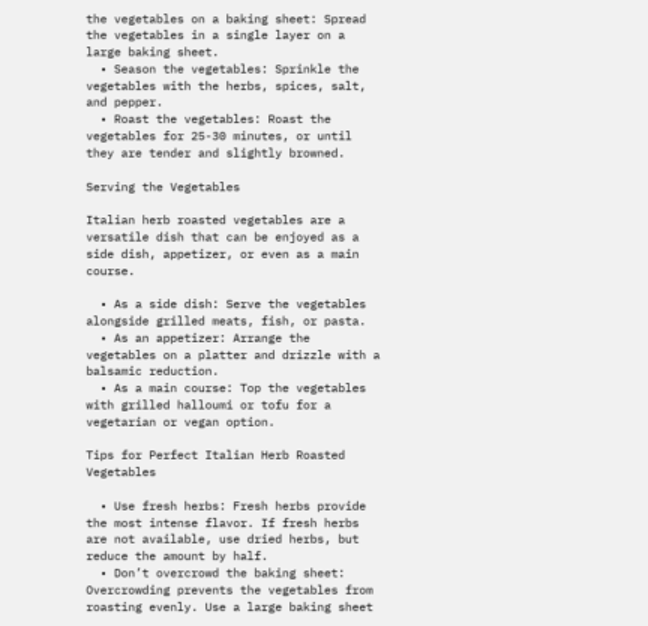the vegetables on a baking sheet: Spread the vegetables in a single layer on a large baking sheet.
  • Season the vegetables: Sprinkle the vegetables with the herbs, spices, salt, and pepper.
  • Roast the vegetables: Roast the vegetables for 25-30 minutes, or until they are tender and slightly browned.

Serving the Vegetables

Italian herb roasted vegetables are a versatile dish that can be enjoyed as a side dish, appetizer, or even as a main course.

  • As a side dish: Serve the vegetables alongside grilled meats, fish, or pasta.
  • As an appetizer: Arrange the vegetables on a platter and drizzle with a balsamic reduction.
  • As a main course: Top the vegetables with grilled halloumi or tofu for a vegetarian or vegan option.

Tips for Perfect Italian Herb Roasted Vegetables

  • Use fresh herbs: Fresh herbs provide the most intense flavor. If fresh herbs are not available, use dried herbs, but reduce the amount by half.
  • Don’t overcrowd the baking sheet: Overcrowding prevents the vegetables from roasting evenly. Use a large baking sheet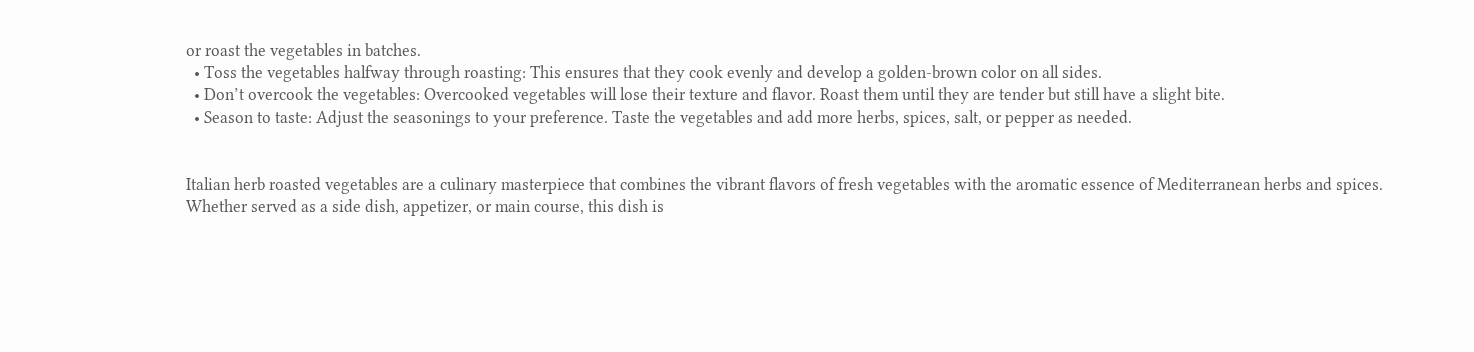or roast the vegetables in batches.
  • Toss the vegetables halfway through roasting: This ensures that they cook evenly and develop a golden-brown color on all sides.
  • Don’t overcook the vegetables: Overcooked vegetables will lose their texture and flavor. Roast them until they are tender but still have a slight bite.
  • Season to taste: Adjust the seasonings to your preference. Taste the vegetables and add more herbs, spices, salt, or pepper as needed.


Italian herb roasted vegetables are a culinary masterpiece that combines the vibrant flavors of fresh vegetables with the aromatic essence of Mediterranean herbs and spices. Whether served as a side dish, appetizer, or main course, this dish is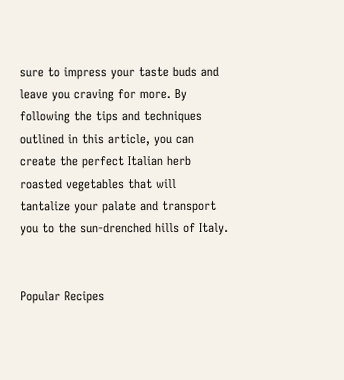sure to impress your taste buds and leave you craving for more. By following the tips and techniques outlined in this article, you can create the perfect Italian herb roasted vegetables that will tantalize your palate and transport you to the sun-drenched hills of Italy.


Popular Recipes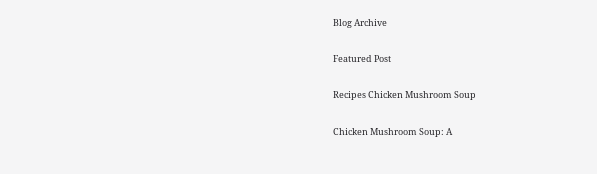Blog Archive

Featured Post

Recipes Chicken Mushroom Soup

Chicken Mushroom Soup: A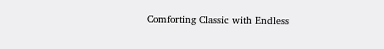Comforting Classic with Endless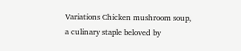Variations Chicken mushroom soup, a culinary staple beloved by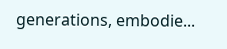generations, embodie...